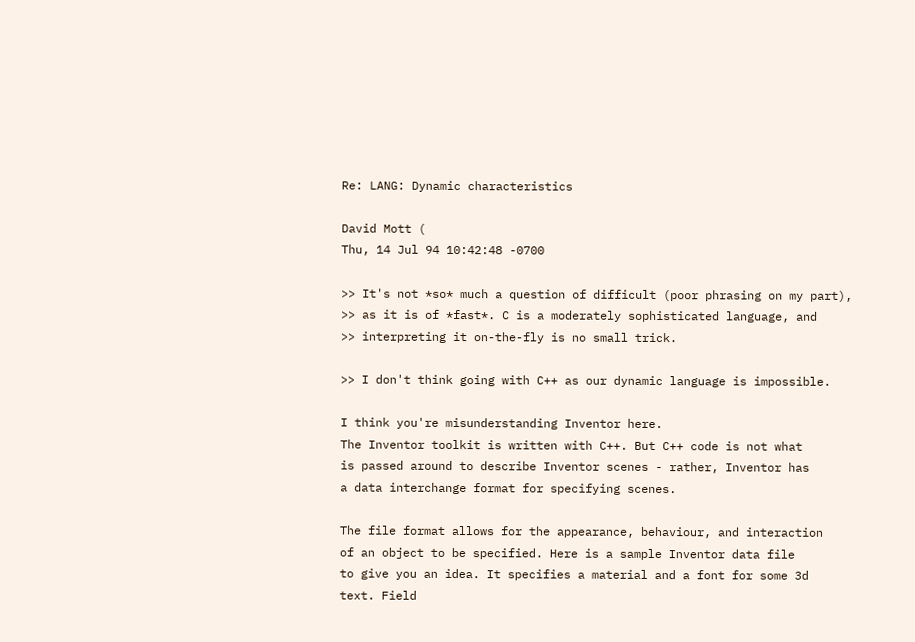Re: LANG: Dynamic characteristics

David Mott (
Thu, 14 Jul 94 10:42:48 -0700

>> It's not *so* much a question of difficult (poor phrasing on my part),
>> as it is of *fast*. C is a moderately sophisticated language, and
>> interpreting it on-the-fly is no small trick.

>> I don't think going with C++ as our dynamic language is impossible.

I think you're misunderstanding Inventor here.
The Inventor toolkit is written with C++. But C++ code is not what
is passed around to describe Inventor scenes - rather, Inventor has
a data interchange format for specifying scenes.

The file format allows for the appearance, behaviour, and interaction
of an object to be specified. Here is a sample Inventor data file
to give you an idea. It specifies a material and a font for some 3d
text. Field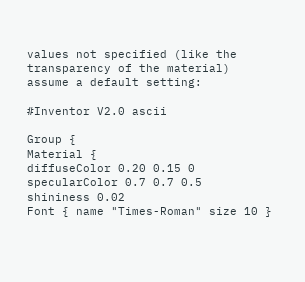values not specified (like the transparency of the material)
assume a default setting:

#Inventor V2.0 ascii

Group {
Material {
diffuseColor 0.20 0.15 0
specularColor 0.7 0.7 0.5
shininess 0.02
Font { name "Times-Roman" size 10 }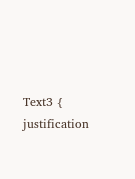Text3 {
justification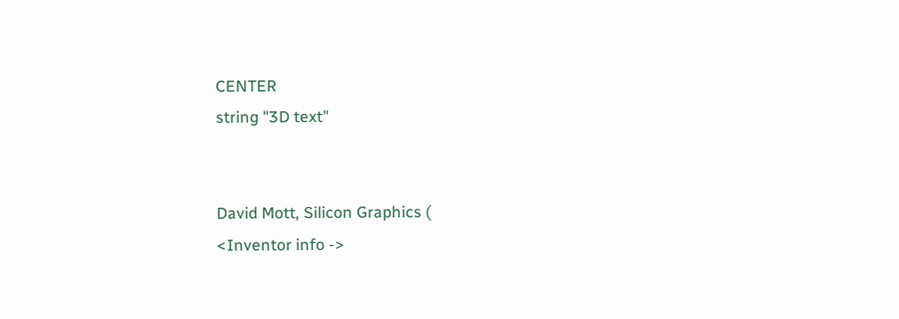CENTER
string "3D text"


David Mott, Silicon Graphics (
<Inventor info ->